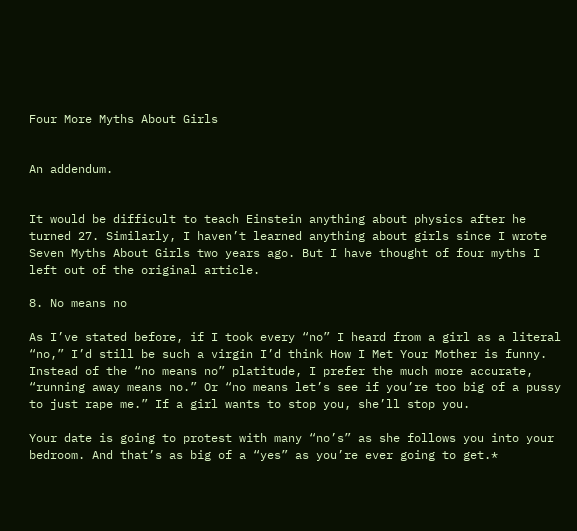Four More Myths About Girls


An addendum.


It would be difficult to teach Einstein anything about physics after he turned 27. Similarly, I haven’t learned anything about girls since I wrote Seven Myths About Girls two years ago. But I have thought of four myths I left out of the original article.

8. No means no

As I’ve stated before, if I took every “no” I heard from a girl as a literal “no,” I’d still be such a virgin I’d think How I Met Your Mother is funny. Instead of the “no means no” platitude, I prefer the much more accurate, “running away means no.” Or “no means let’s see if you’re too big of a pussy to just rape me.” If a girl wants to stop you, she’ll stop you.

Your date is going to protest with many “no’s” as she follows you into your bedroom. And that’s as big of a “yes” as you’re ever going to get.*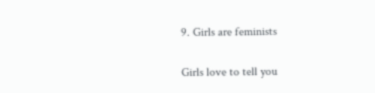9. Girls are feminists

Girls love to tell you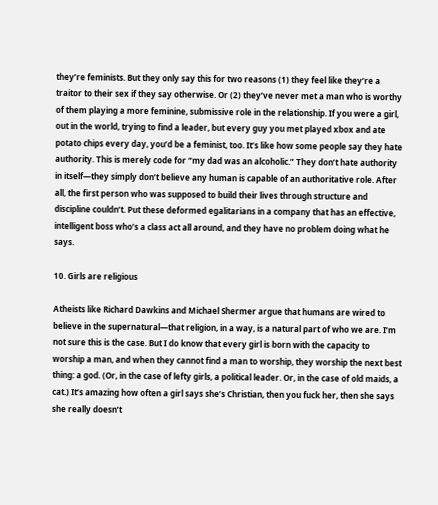they’re feminists. But they only say this for two reasons (1) they feel like they’re a traitor to their sex if they say otherwise. Or (2) they’ve never met a man who is worthy of them playing a more feminine, submissive role in the relationship. If you were a girl, out in the world, trying to find a leader, but every guy you met played xbox and ate potato chips every day, you’d be a feminist, too. It’s like how some people say they hate authority. This is merely code for “my dad was an alcoholic.” They don’t hate authority in itself—they simply don’t believe any human is capable of an authoritative role. After all, the first person who was supposed to build their lives through structure and discipline couldn’t. Put these deformed egalitarians in a company that has an effective, intelligent boss who’s a class act all around, and they have no problem doing what he says.

10. Girls are religious

Atheists like Richard Dawkins and Michael Shermer argue that humans are wired to believe in the supernatural—that religion, in a way, is a natural part of who we are. I’m not sure this is the case. But I do know that every girl is born with the capacity to worship a man, and when they cannot find a man to worship, they worship the next best thing: a god. (Or, in the case of lefty girls, a political leader. Or, in the case of old maids, a cat.) It’s amazing how often a girl says she’s Christian, then you fuck her, then she says she really doesn’t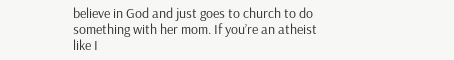believe in God and just goes to church to do something with her mom. If you’re an atheist like I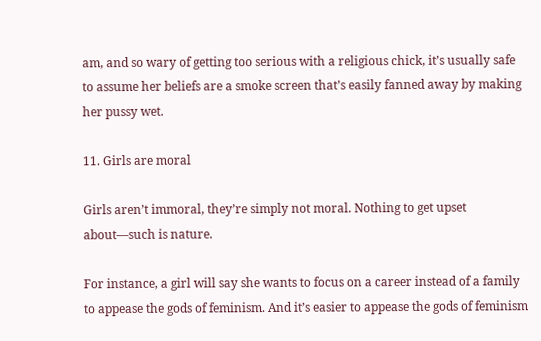am, and so wary of getting too serious with a religious chick, it’s usually safe to assume her beliefs are a smoke screen that’s easily fanned away by making her pussy wet.

11. Girls are moral

Girls aren’t immoral, they’re simply not moral. Nothing to get upset about—such is nature.

For instance, a girl will say she wants to focus on a career instead of a family to appease the gods of feminism. And it’s easier to appease the gods of feminism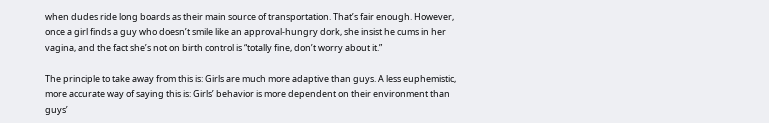when dudes ride long boards as their main source of transportation. That’s fair enough. However, once a girl finds a guy who doesn’t smile like an approval-hungry dork, she insist he cums in her vagina, and the fact she’s not on birth control is “totally fine, don’t worry about it.”

The principle to take away from this is: Girls are much more adaptive than guys. A less euphemistic, more accurate way of saying this is: Girls’ behavior is more dependent on their environment than guys’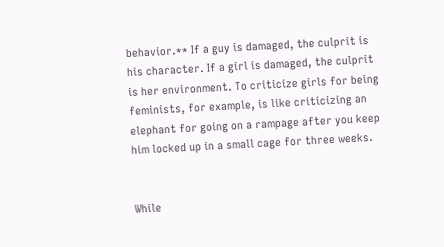behavior.** If a guy is damaged, the culprit is his character. If a girl is damaged, the culprit is her environment. To criticize girls for being feminists, for example, is like criticizing an elephant for going on a rampage after you keep him locked up in a small cage for three weeks.


While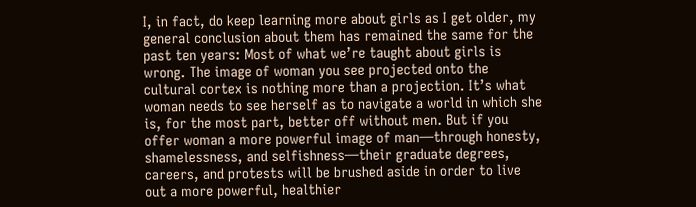I, in fact, do keep learning more about girls as I get older, my general conclusion about them has remained the same for the past ten years: Most of what we’re taught about girls is wrong. The image of woman you see projected onto the cultural cortex is nothing more than a projection. It’s what woman needs to see herself as to navigate a world in which she is, for the most part, better off without men. But if you offer woman a more powerful image of man—through honesty, shamelessness, and selfishness—their graduate degrees, careers, and protests will be brushed aside in order to live out a more powerful, healthier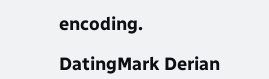encoding.

DatingMark Derian